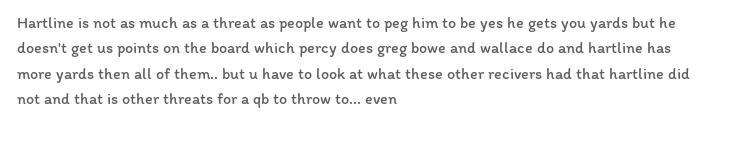Hartline is not as much as a threat as people want to peg him to be yes he gets you yards but he doesn't get us points on the board which percy does greg bowe and wallace do and hartline has more yards then all of them.. but u have to look at what these other recivers had that hartline did not and that is other threats for a qb to throw to... even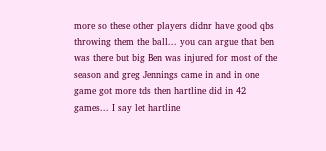more so these other players didnr have good qbs throwing them the ball... you can argue that ben was there but big Ben was injured for most of the season and greg Jennings came in and in one game got more tds then hartline did in 42 games... I say let hartline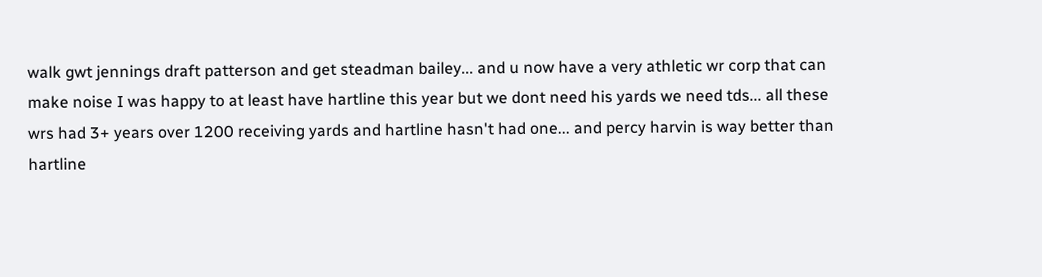walk gwt jennings draft patterson and get steadman bailey... and u now have a very athletic wr corp that can make noise I was happy to at least have hartline this year but we dont need his yards we need tds... all these wrs had 3+ years over 1200 receiving yards and hartline hasn't had one... and percy harvin is way better than hartline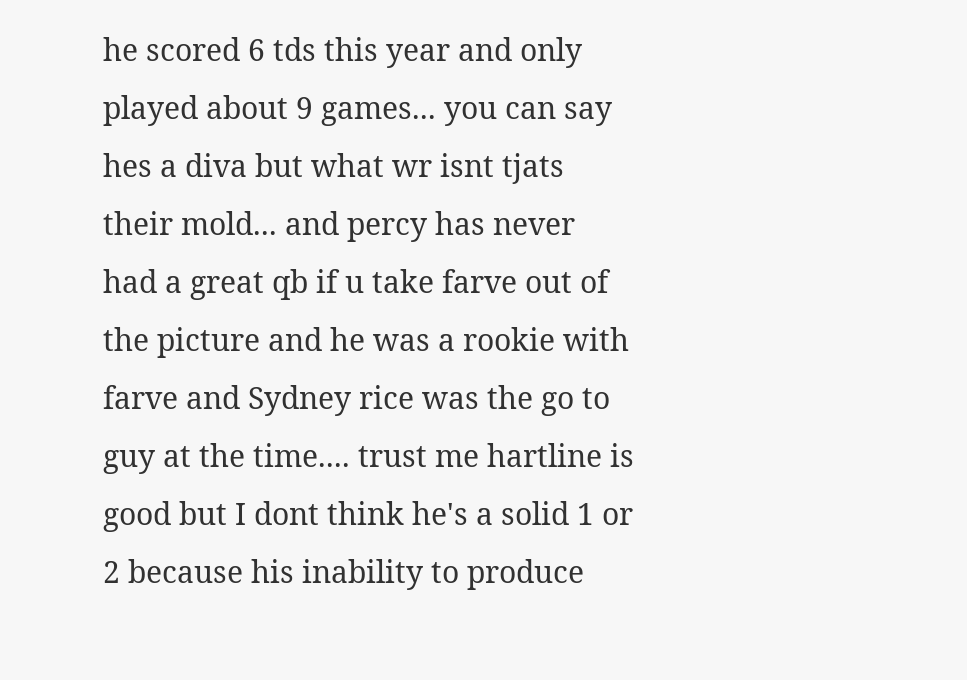he scored 6 tds this year and only played about 9 games... you can say hes a diva but what wr isnt tjats their mold... and percy has never had a great qb if u take farve out of the picture and he was a rookie with farve and Sydney rice was the go to guy at the time.... trust me hartline is good but I dont think he's a solid 1 or 2 because his inability to produce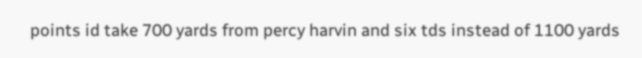points id take 700 yards from percy harvin and six tds instead of 1100 yards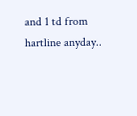and 1 td from hartline anyday..